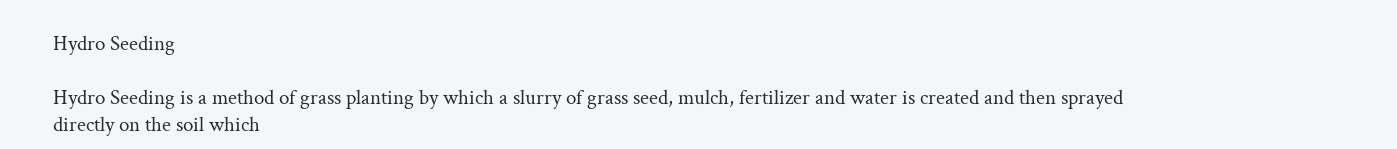Hydro Seeding

Hydro Seeding is a method of grass planting by which a slurry of grass seed, mulch, fertilizer and water is created and then sprayed directly on the soil which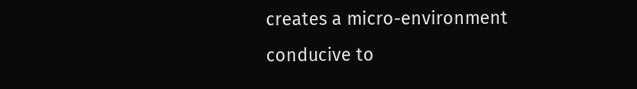creates a micro-environment conducive to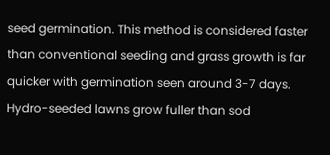seed germination. This method is considered faster than conventional seeding and grass growth is far quicker with germination seen around 3-7 days. Hydro-seeded lawns grow fuller than sod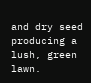and dry seed producing a lush, green lawn.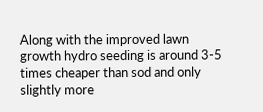Along with the improved lawn growth hydro seeding is around 3-5 times cheaper than sod and only slightly more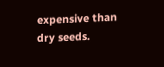expensive than dry seeds.